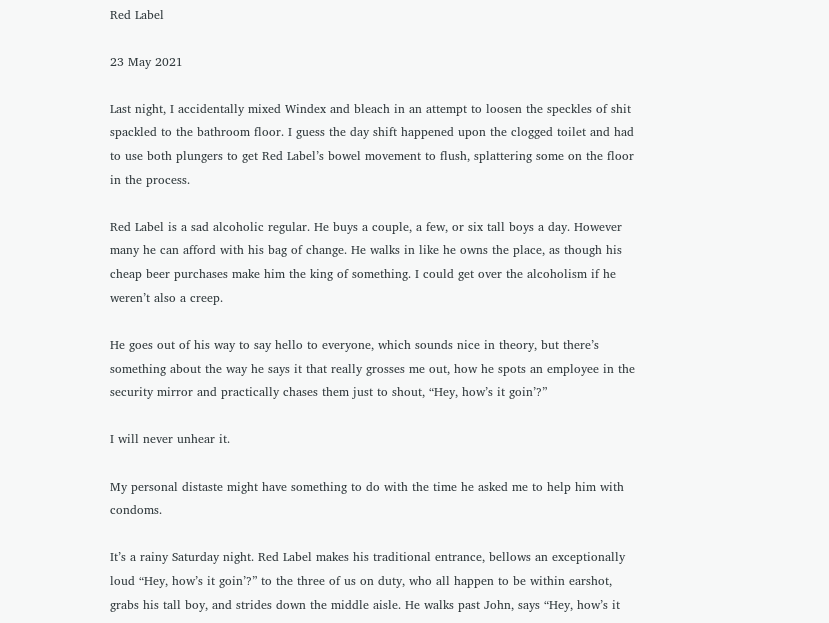Red Label

23 May 2021

Last night, I accidentally mixed Windex and bleach in an attempt to loosen the speckles of shit spackled to the bathroom floor. I guess the day shift happened upon the clogged toilet and had to use both plungers to get Red Label’s bowel movement to flush, splattering some on the floor in the process.

Red Label is a sad alcoholic regular. He buys a couple, a few, or six tall boys a day. However many he can afford with his bag of change. He walks in like he owns the place, as though his cheap beer purchases make him the king of something. I could get over the alcoholism if he weren’t also a creep.

He goes out of his way to say hello to everyone, which sounds nice in theory, but there’s something about the way he says it that really grosses me out, how he spots an employee in the security mirror and practically chases them just to shout, “Hey, how’s it goin’?”

I will never unhear it.

My personal distaste might have something to do with the time he asked me to help him with condoms.

It’s a rainy Saturday night. Red Label makes his traditional entrance, bellows an exceptionally loud “Hey, how’s it goin’?” to the three of us on duty, who all happen to be within earshot, grabs his tall boy, and strides down the middle aisle. He walks past John, says “Hey, how’s it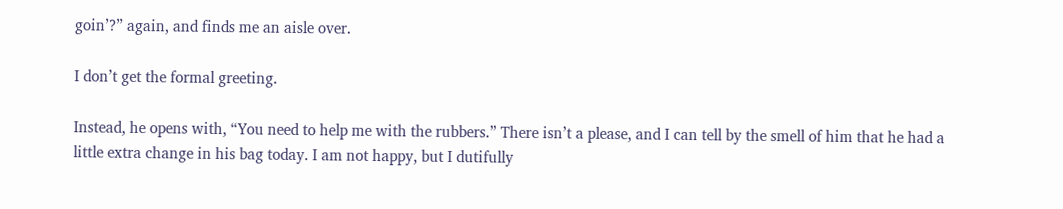goin’?” again, and finds me an aisle over.

I don’t get the formal greeting.

Instead, he opens with, “You need to help me with the rubbers.” There isn’t a please, and I can tell by the smell of him that he had a little extra change in his bag today. I am not happy, but I dutifully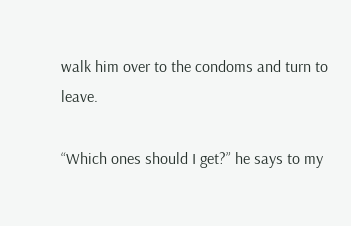walk him over to the condoms and turn to leave.

“Which ones should I get?” he says to my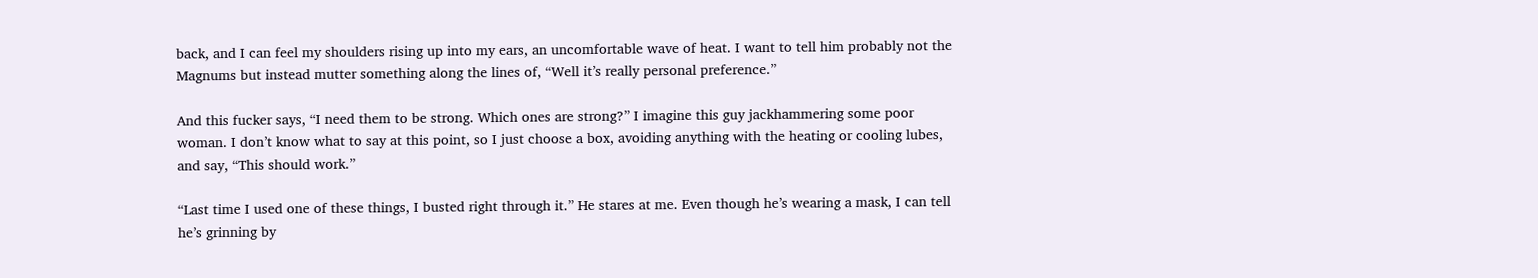back, and I can feel my shoulders rising up into my ears, an uncomfortable wave of heat. I want to tell him probably not the Magnums but instead mutter something along the lines of, “Well it’s really personal preference.”

And this fucker says, “I need them to be strong. Which ones are strong?” I imagine this guy jackhammering some poor woman. I don’t know what to say at this point, so I just choose a box, avoiding anything with the heating or cooling lubes, and say, “This should work.”

“Last time I used one of these things, I busted right through it.” He stares at me. Even though he’s wearing a mask, I can tell he’s grinning by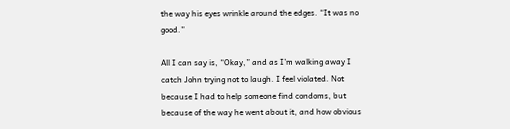the way his eyes wrinkle around the edges. “It was no good.”

All I can say is, “Okay,” and as I’m walking away I catch John trying not to laugh. I feel violated. Not because I had to help someone find condoms, but because of the way he went about it, and how obvious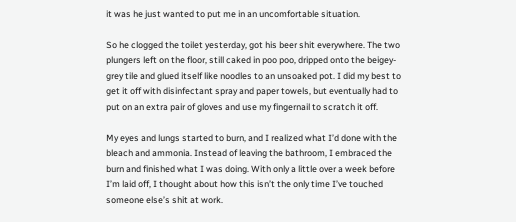it was he just wanted to put me in an uncomfortable situation.

So he clogged the toilet yesterday, got his beer shit everywhere. The two plungers left on the floor, still caked in poo poo, dripped onto the beigey-grey tile and glued itself like noodles to an unsoaked pot. I did my best to get it off with disinfectant spray and paper towels, but eventually had to put on an extra pair of gloves and use my fingernail to scratch it off.

My eyes and lungs started to burn, and I realized what I’d done with the bleach and ammonia. Instead of leaving the bathroom, I embraced the burn and finished what I was doing. With only a little over a week before I’m laid off, I thought about how this isn’t the only time I’ve touched someone else’s shit at work.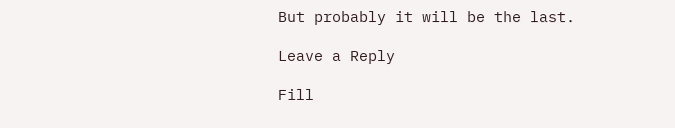But probably it will be the last.

Leave a Reply

Fill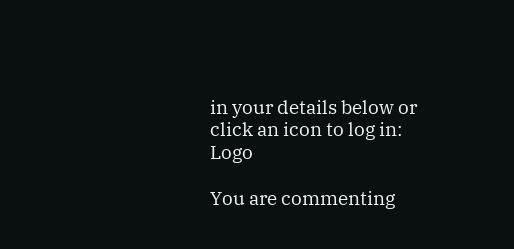in your details below or click an icon to log in: Logo

You are commenting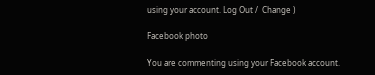using your account. Log Out /  Change )

Facebook photo

You are commenting using your Facebook account.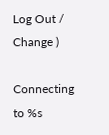Log Out /  Change )

Connecting to %s